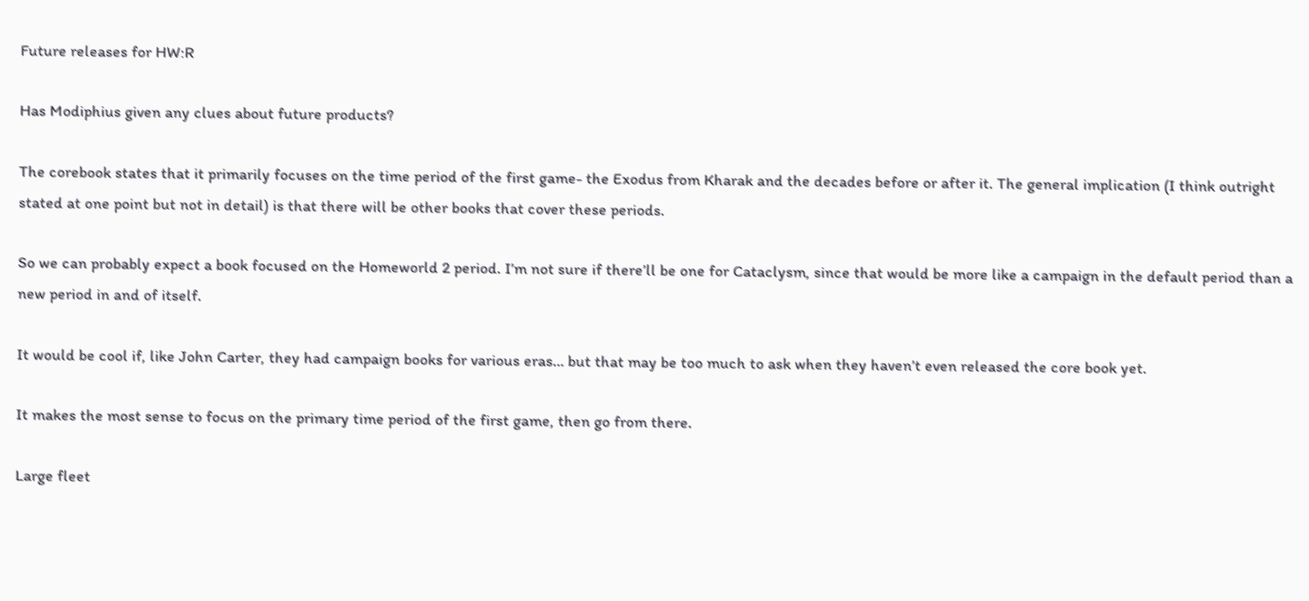Future releases for HW:R

Has Modiphius given any clues about future products?

The corebook states that it primarily focuses on the time period of the first game- the Exodus from Kharak and the decades before or after it. The general implication (I think outright stated at one point but not in detail) is that there will be other books that cover these periods.

So we can probably expect a book focused on the Homeworld 2 period. I’m not sure if there’ll be one for Cataclysm, since that would be more like a campaign in the default period than a new period in and of itself.

It would be cool if, like John Carter, they had campaign books for various eras… but that may be too much to ask when they haven’t even released the core book yet.

It makes the most sense to focus on the primary time period of the first game, then go from there.

Large fleet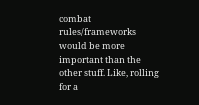combat rules/frameworks would be more important than the other stuff. Like, rolling for a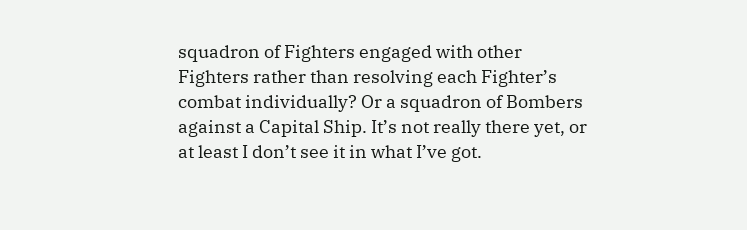squadron of Fighters engaged with other Fighters rather than resolving each Fighter’s combat individually? Or a squadron of Bombers against a Capital Ship. It’s not really there yet, or at least I don’t see it in what I’ve got.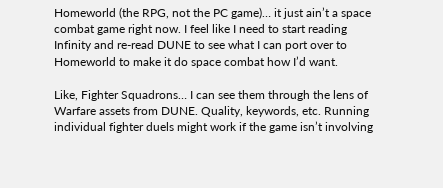Homeworld (the RPG, not the PC game)… it just ain’t a space combat game right now. I feel like I need to start reading Infinity and re-read DUNE to see what I can port over to Homeworld to make it do space combat how I’d want.

Like, Fighter Squadrons… I can see them through the lens of Warfare assets from DUNE. Quality, keywords, etc. Running individual fighter duels might work if the game isn’t involving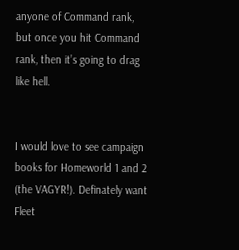anyone of Command rank, but once you hit Command rank, then it’s going to drag like hell.


I would love to see campaign books for Homeworld 1 and 2 (the VAGYR!). Definately want Fleet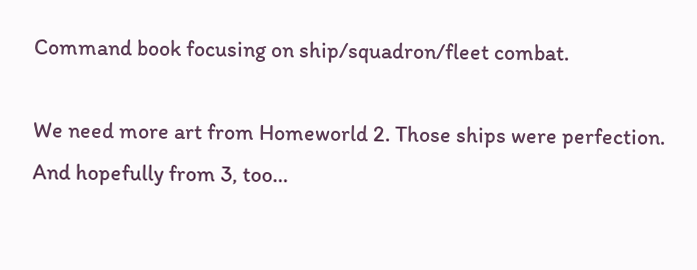Command book focusing on ship/squadron/fleet combat.

We need more art from Homeworld 2. Those ships were perfection. And hopefully from 3, too…